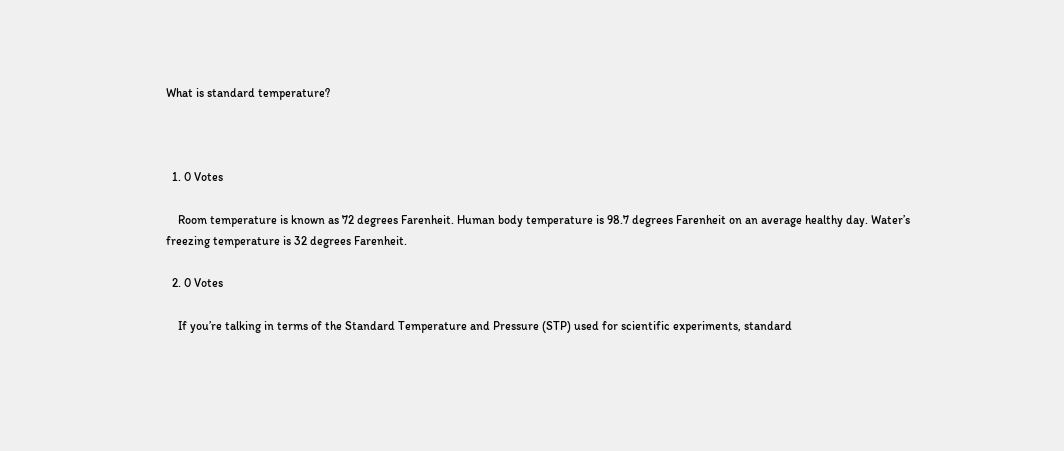What is standard temperature?



  1. 0 Votes

    Room temperature is known as 72 degrees Farenheit. Human body temperature is 98.7 degrees Farenheit on an average healthy day. Water’s freezing temperature is 32 degrees Farenheit.

  2. 0 Votes

    If you’re talking in terms of the Standard Temperature and Pressure (STP) used for scientific experiments, standard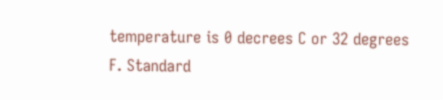temperature is 0 decrees C or 32 degrees F. Standard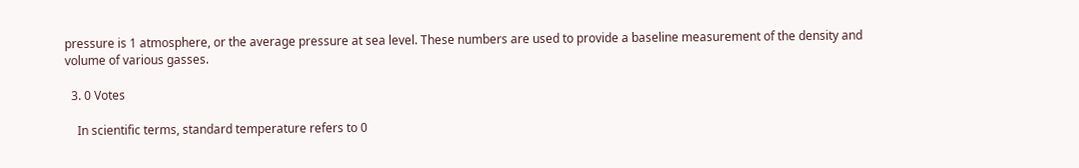pressure is 1 atmosphere, or the average pressure at sea level. These numbers are used to provide a baseline measurement of the density and volume of various gasses.

  3. 0 Votes

    In scientific terms, standard temperature refers to 0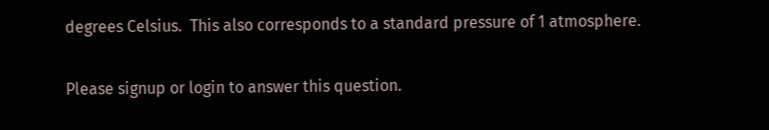degrees Celsius.  This also corresponds to a standard pressure of 1 atmosphere.

Please signup or login to answer this question.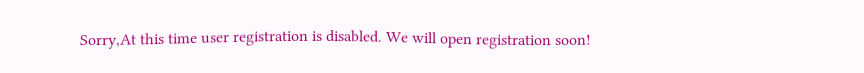Sorry,At this time user registration is disabled. We will open registration soon!